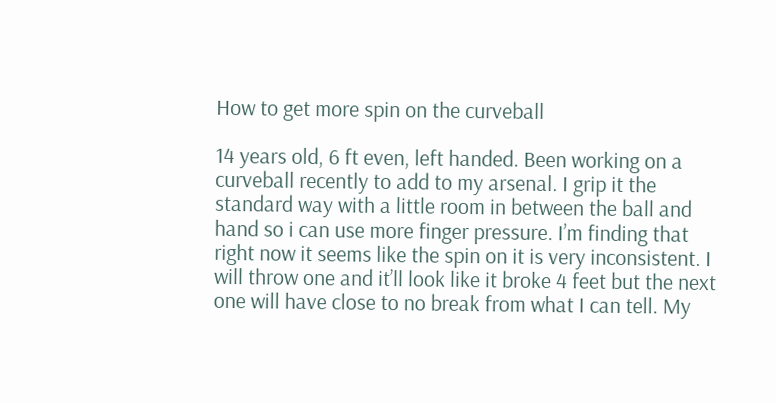How to get more spin on the curveball

14 years old, 6 ft even, left handed. Been working on a curveball recently to add to my arsenal. I grip it the standard way with a little room in between the ball and hand so i can use more finger pressure. I’m finding that right now it seems like the spin on it is very inconsistent. I will throw one and it’ll look like it broke 4 feet but the next one will have close to no break from what I can tell. My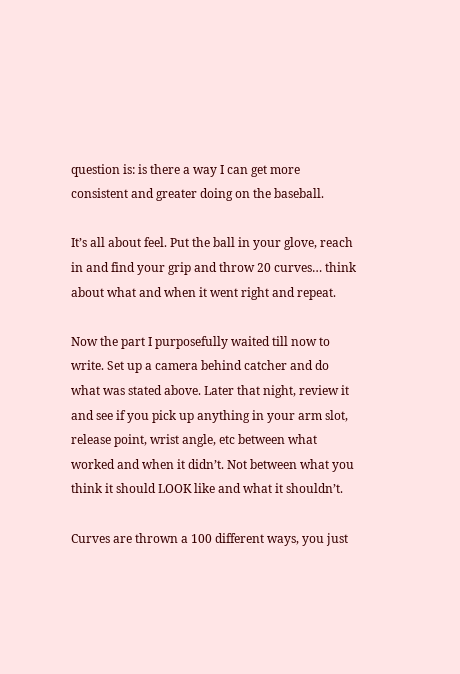question is: is there a way I can get more consistent and greater doing on the baseball.

It’s all about feel. Put the ball in your glove, reach in and find your grip and throw 20 curves… think about what and when it went right and repeat.

Now the part I purposefully waited till now to write. Set up a camera behind catcher and do what was stated above. Later that night, review it and see if you pick up anything in your arm slot, release point, wrist angle, etc between what worked and when it didn’t. Not between what you think it should LOOK like and what it shouldn’t.

Curves are thrown a 100 different ways, you just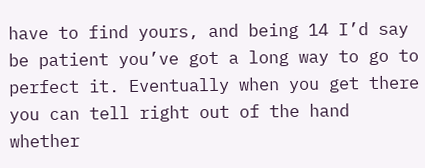have to find yours, and being 14 I’d say be patient you’ve got a long way to go to perfect it. Eventually when you get there you can tell right out of the hand whether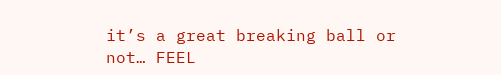it’s a great breaking ball or not… FEEL